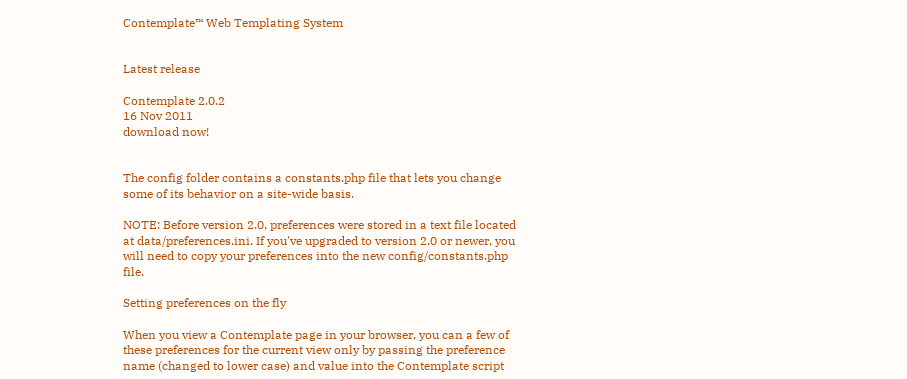Contemplate™ Web Templating System


Latest release

Contemplate 2.0.2
16 Nov 2011
download now!


The config folder contains a constants.php file that lets you change some of its behavior on a site-wide basis.

NOTE: Before version 2.0, preferences were stored in a text file located at data/preferences.ini. If you've upgraded to version 2.0 or newer, you will need to copy your preferences into the new config/constants.php file.

Setting preferences on the fly

When you view a Contemplate page in your browser, you can a few of these preferences for the current view only by passing the preference name (changed to lower case) and value into the Contemplate script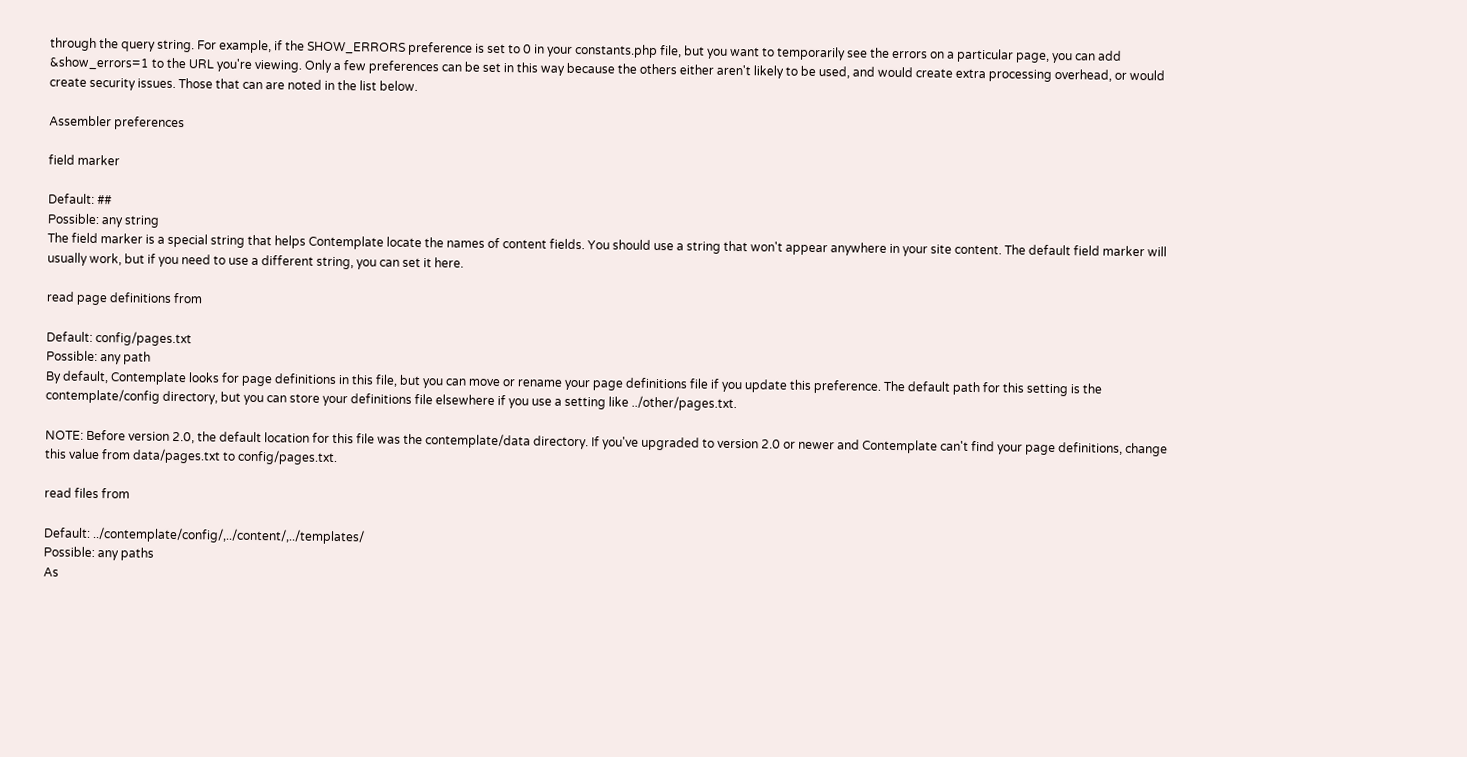through the query string. For example, if the SHOW_ERRORS preference is set to 0 in your constants.php file, but you want to temporarily see the errors on a particular page, you can add &show_errors=1 to the URL you're viewing. Only a few preferences can be set in this way because the others either aren't likely to be used, and would create extra processing overhead, or would create security issues. Those that can are noted in the list below.

Assembler preferences

field marker

Default: ##
Possible: any string
The field marker is a special string that helps Contemplate locate the names of content fields. You should use a string that won't appear anywhere in your site content. The default field marker will usually work, but if you need to use a different string, you can set it here.

read page definitions from

Default: config/pages.txt
Possible: any path
By default, Contemplate looks for page definitions in this file, but you can move or rename your page definitions file if you update this preference. The default path for this setting is the contemplate/config directory, but you can store your definitions file elsewhere if you use a setting like ../other/pages.txt.

NOTE: Before version 2.0, the default location for this file was the contemplate/data directory. If you've upgraded to version 2.0 or newer and Contemplate can't find your page definitions, change this value from data/pages.txt to config/pages.txt.

read files from

Default: ../contemplate/config/,../content/,../templates/
Possible: any paths
As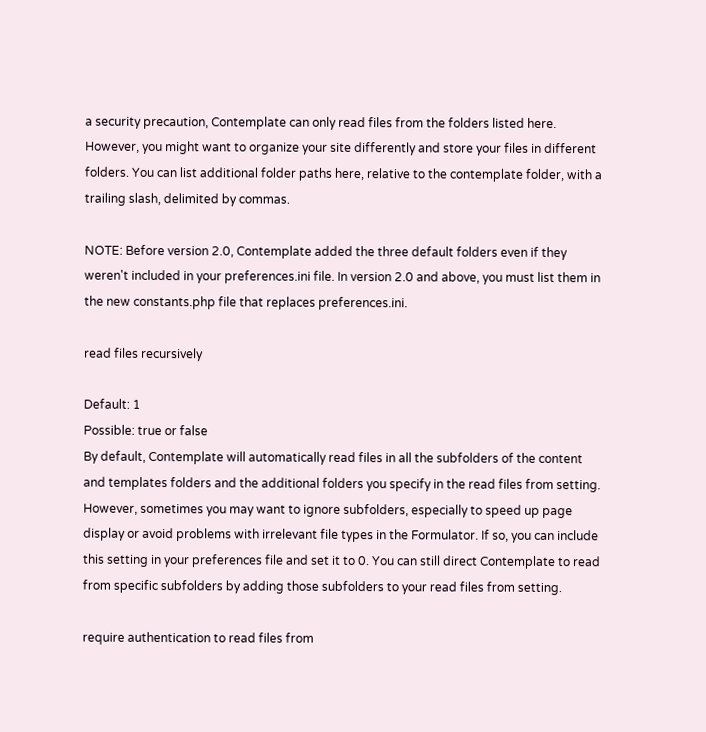a security precaution, Contemplate can only read files from the folders listed here. However, you might want to organize your site differently and store your files in different folders. You can list additional folder paths here, relative to the contemplate folder, with a trailing slash, delimited by commas.

NOTE: Before version 2.0, Contemplate added the three default folders even if they weren't included in your preferences.ini file. In version 2.0 and above, you must list them in the new constants.php file that replaces preferences.ini.

read files recursively

Default: 1
Possible: true or false
By default, Contemplate will automatically read files in all the subfolders of the content and templates folders and the additional folders you specify in the read files from setting. However, sometimes you may want to ignore subfolders, especially to speed up page display or avoid problems with irrelevant file types in the Formulator. If so, you can include this setting in your preferences file and set it to 0. You can still direct Contemplate to read from specific subfolders by adding those subfolders to your read files from setting.

require authentication to read files from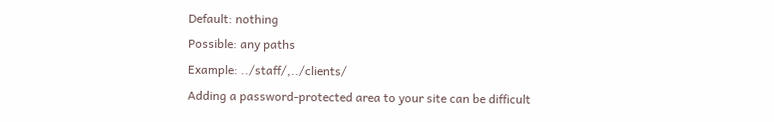Default: nothing
Possible: any paths
Example: ../staff/,../clients/
Adding a password-protected area to your site can be difficult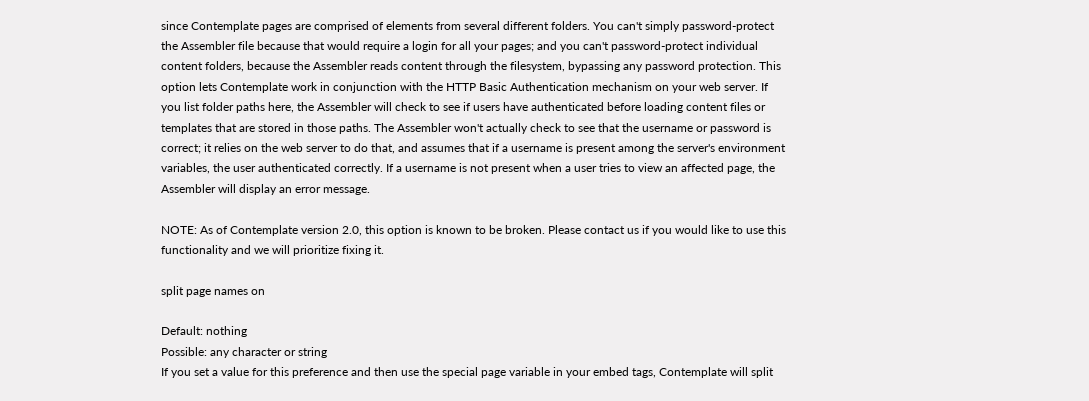since Contemplate pages are comprised of elements from several different folders. You can't simply password-protect the Assembler file because that would require a login for all your pages; and you can't password-protect individual content folders, because the Assembler reads content through the filesystem, bypassing any password protection. This option lets Contemplate work in conjunction with the HTTP Basic Authentication mechanism on your web server. If you list folder paths here, the Assembler will check to see if users have authenticated before loading content files or templates that are stored in those paths. The Assembler won't actually check to see that the username or password is correct; it relies on the web server to do that, and assumes that if a username is present among the server's environment variables, the user authenticated correctly. If a username is not present when a user tries to view an affected page, the Assembler will display an error message.

NOTE: As of Contemplate version 2.0, this option is known to be broken. Please contact us if you would like to use this functionality and we will prioritize fixing it.

split page names on

Default: nothing
Possible: any character or string
If you set a value for this preference and then use the special page variable in your embed tags, Contemplate will split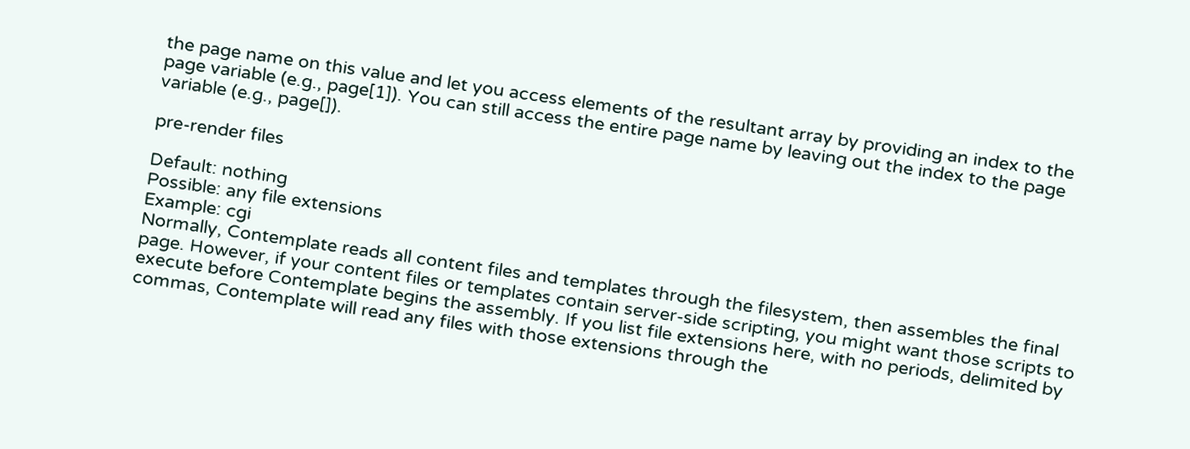the page name on this value and let you access elements of the resultant array by providing an index to the page variable (e.g., page[1]). You can still access the entire page name by leaving out the index to the page variable (e.g., page[]).

pre-render files

Default: nothing
Possible: any file extensions
Example: cgi
Normally, Contemplate reads all content files and templates through the filesystem, then assembles the final page. However, if your content files or templates contain server-side scripting, you might want those scripts to execute before Contemplate begins the assembly. If you list file extensions here, with no periods, delimited by commas, Contemplate will read any files with those extensions through the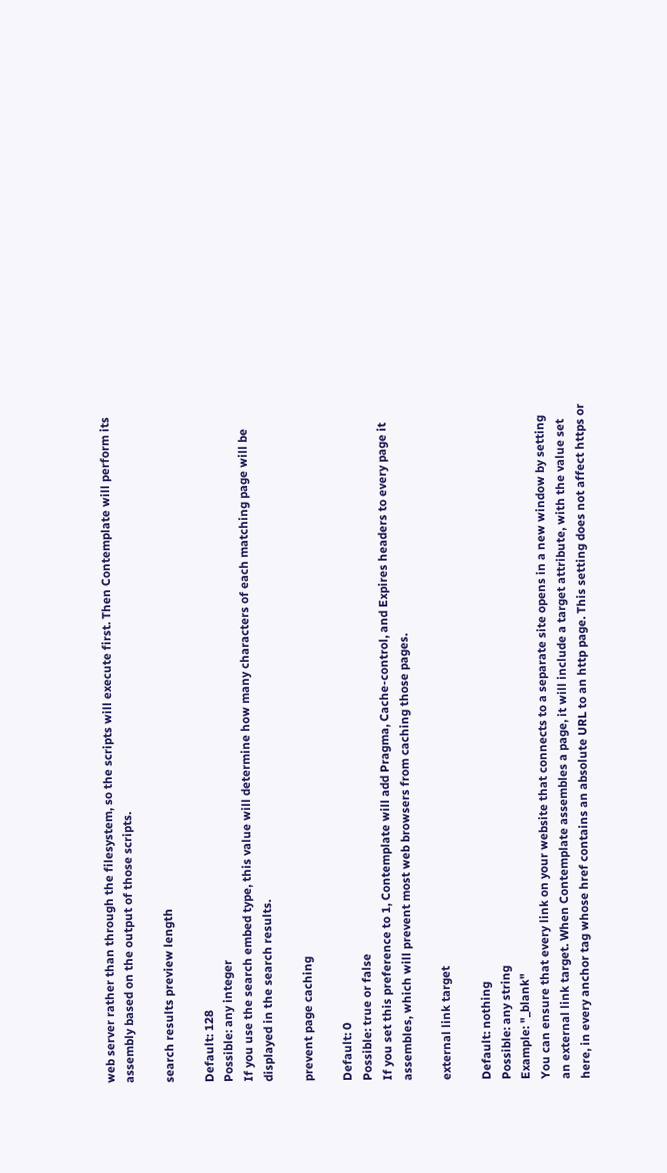web server rather than through the filesystem, so the scripts will execute first. Then Contemplate will perform its assembly based on the output of those scripts.

search results preview length

Default: 128
Possible: any integer
If you use the search embed type, this value will determine how many characters of each matching page will be displayed in the search results.

prevent page caching

Default: 0
Possible: true or false
If you set this preference to 1, Contemplate will add Pragma, Cache-control, and Expires headers to every page it assembles, which will prevent most web browsers from caching those pages.

external link target

Default: nothing
Possible: any string
Example: "_blank"
You can ensure that every link on your website that connects to a separate site opens in a new window by setting an external link target. When Contemplate assembles a page, it will include a target attribute, with the value set here, in every anchor tag whose href contains an absolute URL to an http page. This setting does not affect https or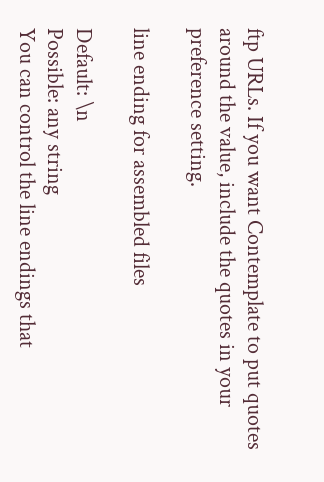ftp URLs. If you want Contemplate to put quotes around the value, include the quotes in your preference setting.

line ending for assembled files

Default: \n
Possible: any string
You can control the line endings that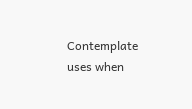Contemplate uses when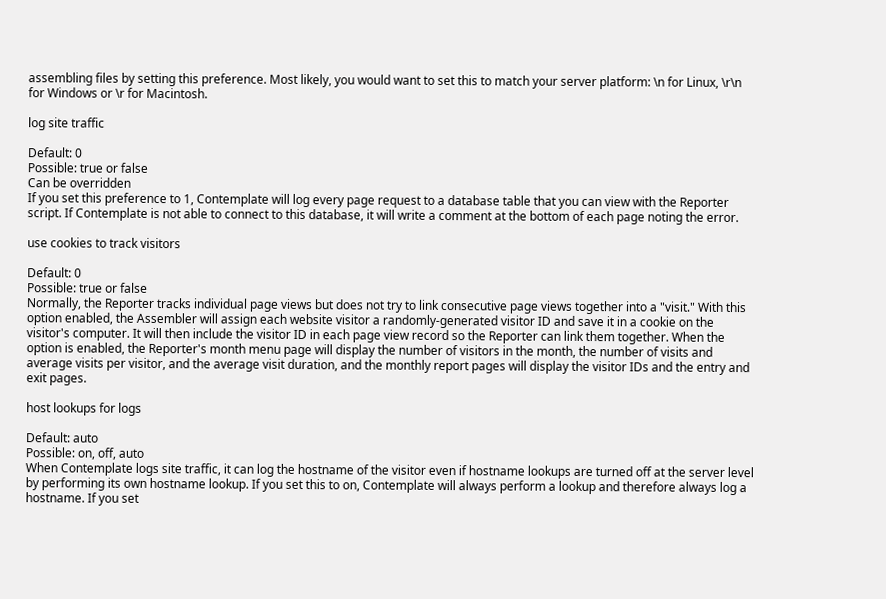assembling files by setting this preference. Most likely, you would want to set this to match your server platform: \n for Linux, \r\n for Windows or \r for Macintosh.

log site traffic

Default: 0
Possible: true or false
Can be overridden
If you set this preference to 1, Contemplate will log every page request to a database table that you can view with the Reporter script. If Contemplate is not able to connect to this database, it will write a comment at the bottom of each page noting the error.

use cookies to track visitors

Default: 0
Possible: true or false
Normally, the Reporter tracks individual page views but does not try to link consecutive page views together into a "visit." With this option enabled, the Assembler will assign each website visitor a randomly-generated visitor ID and save it in a cookie on the visitor's computer. It will then include the visitor ID in each page view record so the Reporter can link them together. When the option is enabled, the Reporter's month menu page will display the number of visitors in the month, the number of visits and average visits per visitor, and the average visit duration, and the monthly report pages will display the visitor IDs and the entry and exit pages.

host lookups for logs

Default: auto
Possible: on, off, auto
When Contemplate logs site traffic, it can log the hostname of the visitor even if hostname lookups are turned off at the server level by performing its own hostname lookup. If you set this to on, Contemplate will always perform a lookup and therefore always log a hostname. If you set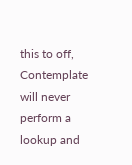this to off, Contemplate will never perform a lookup and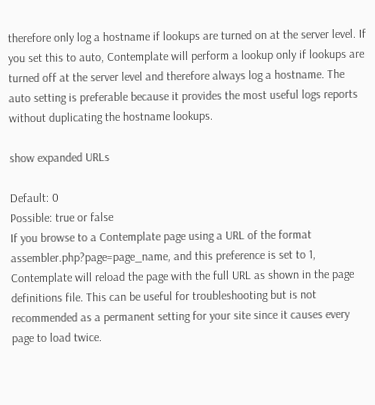therefore only log a hostname if lookups are turned on at the server level. If you set this to auto, Contemplate will perform a lookup only if lookups are turned off at the server level and therefore always log a hostname. The auto setting is preferable because it provides the most useful logs reports without duplicating the hostname lookups.

show expanded URLs

Default: 0
Possible: true or false
If you browse to a Contemplate page using a URL of the format assembler.php?page=page_name, and this preference is set to 1, Contemplate will reload the page with the full URL as shown in the page definitions file. This can be useful for troubleshooting but is not recommended as a permanent setting for your site since it causes every page to load twice.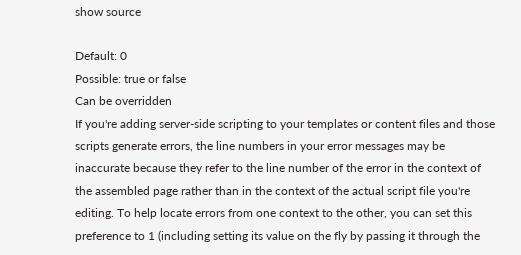show source

Default: 0
Possible: true or false
Can be overridden
If you're adding server-side scripting to your templates or content files and those scripts generate errors, the line numbers in your error messages may be inaccurate because they refer to the line number of the error in the context of the assembled page rather than in the context of the actual script file you're editing. To help locate errors from one context to the other, you can set this preference to 1 (including setting its value on the fly by passing it through the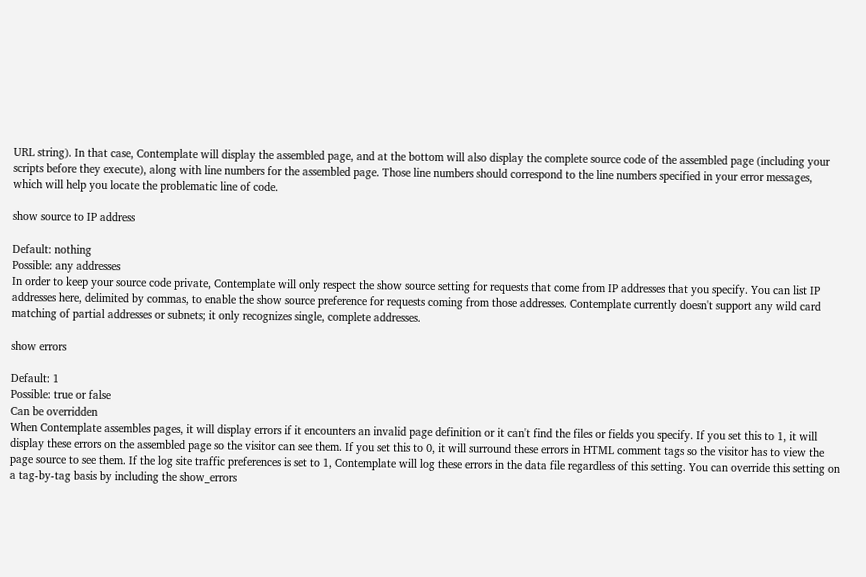URL string). In that case, Contemplate will display the assembled page, and at the bottom will also display the complete source code of the assembled page (including your scripts before they execute), along with line numbers for the assembled page. Those line numbers should correspond to the line numbers specified in your error messages, which will help you locate the problematic line of code.

show source to IP address

Default: nothing
Possible: any addresses
In order to keep your source code private, Contemplate will only respect the show source setting for requests that come from IP addresses that you specify. You can list IP addresses here, delimited by commas, to enable the show source preference for requests coming from those addresses. Contemplate currently doesn't support any wild card matching of partial addresses or subnets; it only recognizes single, complete addresses.

show errors

Default: 1
Possible: true or false
Can be overridden
When Contemplate assembles pages, it will display errors if it encounters an invalid page definition or it can't find the files or fields you specify. If you set this to 1, it will display these errors on the assembled page so the visitor can see them. If you set this to 0, it will surround these errors in HTML comment tags so the visitor has to view the page source to see them. If the log site traffic preferences is set to 1, Contemplate will log these errors in the data file regardless of this setting. You can override this setting on a tag-by-tag basis by including the show_errors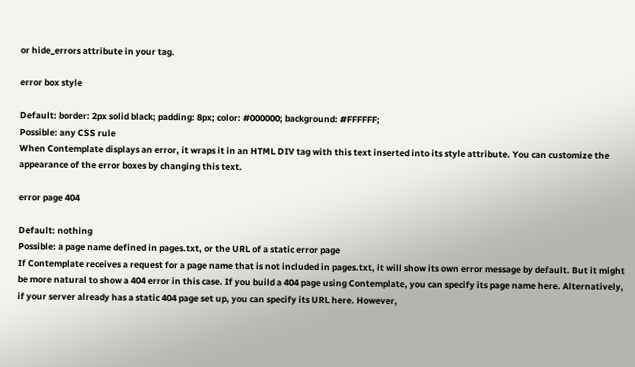or hide_errors attribute in your tag.

error box style

Default: border: 2px solid black; padding: 8px; color: #000000; background: #FFFFFF;
Possible: any CSS rule
When Contemplate displays an error, it wraps it in an HTML DIV tag with this text inserted into its style attribute. You can customize the appearance of the error boxes by changing this text.

error page 404

Default: nothing
Possible: a page name defined in pages.txt, or the URL of a static error page
If Contemplate receives a request for a page name that is not included in pages.txt, it will show its own error message by default. But it might be more natural to show a 404 error in this case. If you build a 404 page using Contemplate, you can specify its page name here. Alternatively, if your server already has a static 404 page set up, you can specify its URL here. However,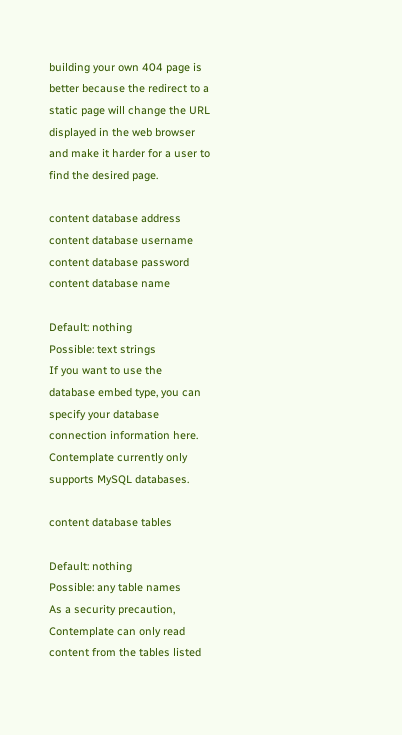building your own 404 page is better because the redirect to a static page will change the URL displayed in the web browser and make it harder for a user to find the desired page.

content database address
content database username
content database password
content database name

Default: nothing
Possible: text strings
If you want to use the database embed type, you can specify your database connection information here. Contemplate currently only supports MySQL databases.

content database tables

Default: nothing
Possible: any table names
As a security precaution, Contemplate can only read content from the tables listed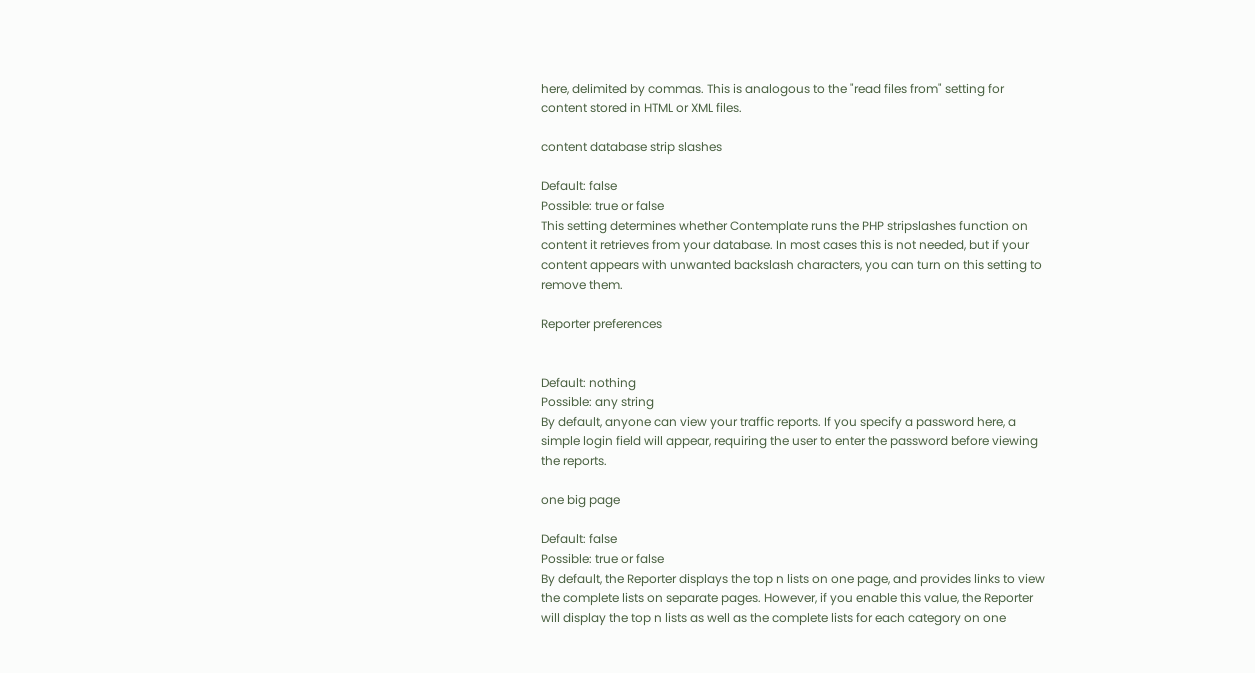here, delimited by commas. This is analogous to the "read files from" setting for content stored in HTML or XML files.

content database strip slashes

Default: false
Possible: true or false
This setting determines whether Contemplate runs the PHP stripslashes function on content it retrieves from your database. In most cases this is not needed, but if your content appears with unwanted backslash characters, you can turn on this setting to remove them.

Reporter preferences


Default: nothing
Possible: any string
By default, anyone can view your traffic reports. If you specify a password here, a simple login field will appear, requiring the user to enter the password before viewing the reports.

one big page

Default: false
Possible: true or false
By default, the Reporter displays the top n lists on one page, and provides links to view the complete lists on separate pages. However, if you enable this value, the Reporter will display the top n lists as well as the complete lists for each category on one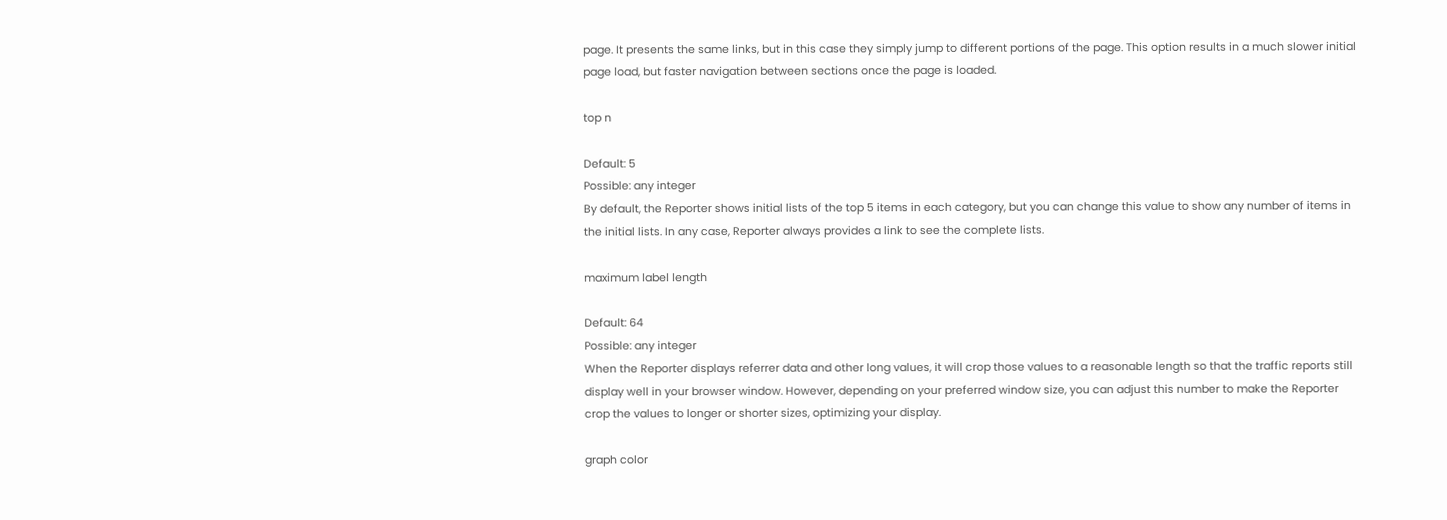page. It presents the same links, but in this case they simply jump to different portions of the page. This option results in a much slower initial page load, but faster navigation between sections once the page is loaded.

top n

Default: 5
Possible: any integer
By default, the Reporter shows initial lists of the top 5 items in each category, but you can change this value to show any number of items in the initial lists. In any case, Reporter always provides a link to see the complete lists.

maximum label length

Default: 64
Possible: any integer
When the Reporter displays referrer data and other long values, it will crop those values to a reasonable length so that the traffic reports still display well in your browser window. However, depending on your preferred window size, you can adjust this number to make the Reporter crop the values to longer or shorter sizes, optimizing your display.

graph color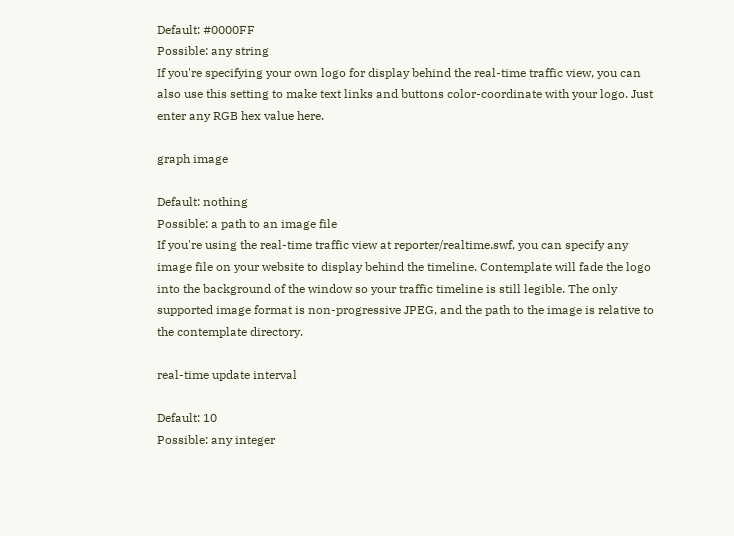Default: #0000FF
Possible: any string
If you're specifying your own logo for display behind the real-time traffic view, you can also use this setting to make text links and buttons color-coordinate with your logo. Just enter any RGB hex value here.

graph image

Default: nothing
Possible: a path to an image file
If you're using the real-time traffic view at reporter/realtime.swf, you can specify any image file on your website to display behind the timeline. Contemplate will fade the logo into the background of the window so your traffic timeline is still legible. The only supported image format is non-progressive JPEG, and the path to the image is relative to the contemplate directory.

real-time update interval

Default: 10
Possible: any integer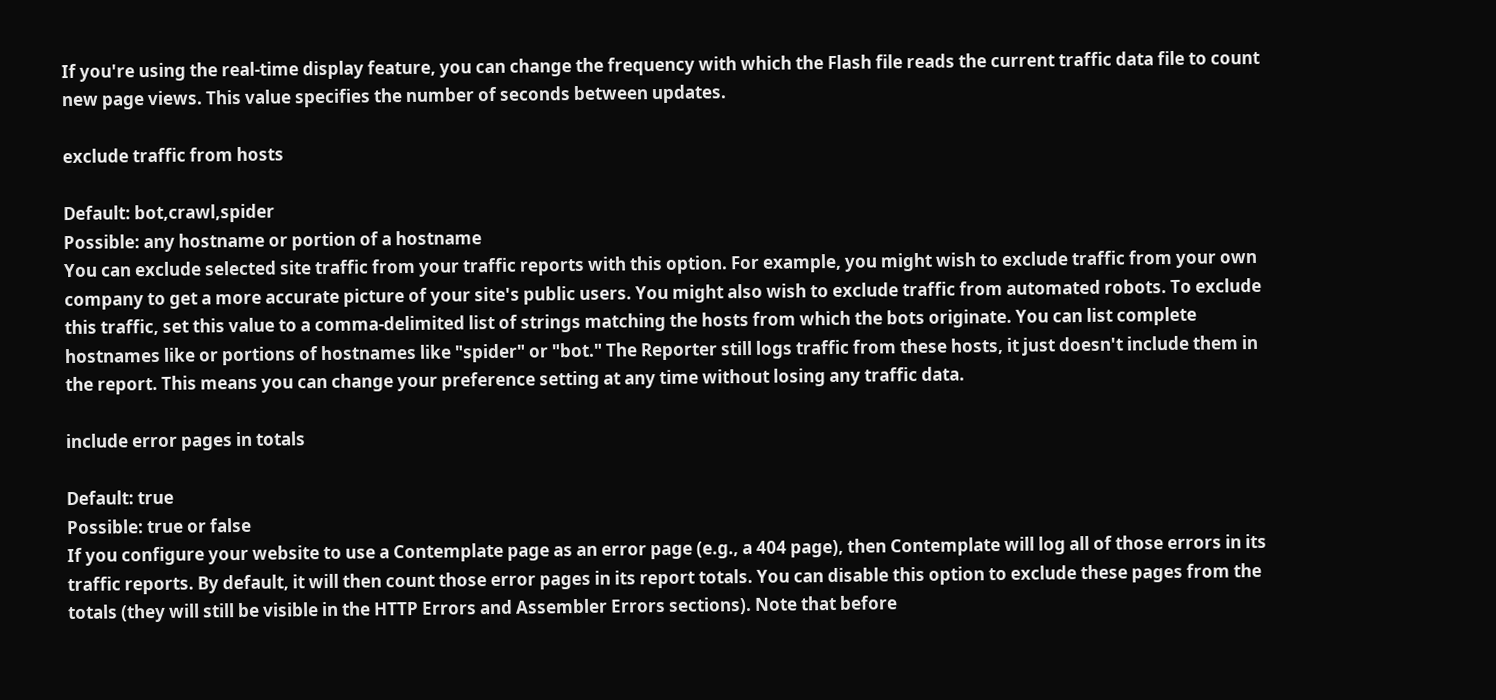If you're using the real-time display feature, you can change the frequency with which the Flash file reads the current traffic data file to count new page views. This value specifies the number of seconds between updates.

exclude traffic from hosts

Default: bot,crawl,spider
Possible: any hostname or portion of a hostname
You can exclude selected site traffic from your traffic reports with this option. For example, you might wish to exclude traffic from your own company to get a more accurate picture of your site's public users. You might also wish to exclude traffic from automated robots. To exclude this traffic, set this value to a comma-delimited list of strings matching the hosts from which the bots originate. You can list complete hostnames like or portions of hostnames like "spider" or "bot." The Reporter still logs traffic from these hosts, it just doesn't include them in the report. This means you can change your preference setting at any time without losing any traffic data.

include error pages in totals

Default: true
Possible: true or false
If you configure your website to use a Contemplate page as an error page (e.g., a 404 page), then Contemplate will log all of those errors in its traffic reports. By default, it will then count those error pages in its report totals. You can disable this option to exclude these pages from the totals (they will still be visible in the HTTP Errors and Assembler Errors sections). Note that before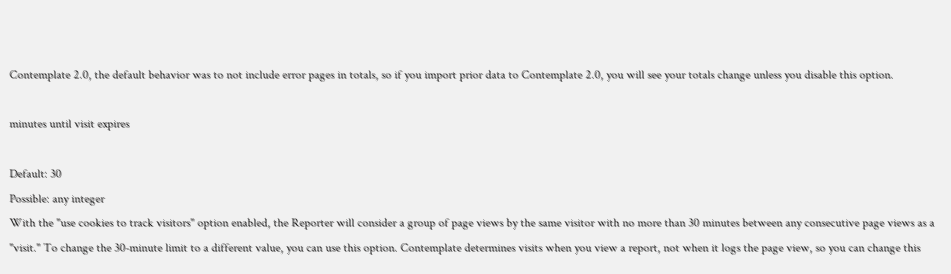Contemplate 2.0, the default behavior was to not include error pages in totals, so if you import prior data to Contemplate 2.0, you will see your totals change unless you disable this option.

minutes until visit expires

Default: 30
Possible: any integer
With the "use cookies to track visitors" option enabled, the Reporter will consider a group of page views by the same visitor with no more than 30 minutes between any consecutive page views as a "visit." To change the 30-minute limit to a different value, you can use this option. Contemplate determines visits when you view a report, not when it logs the page view, so you can change this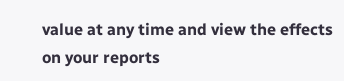value at any time and view the effects on your reports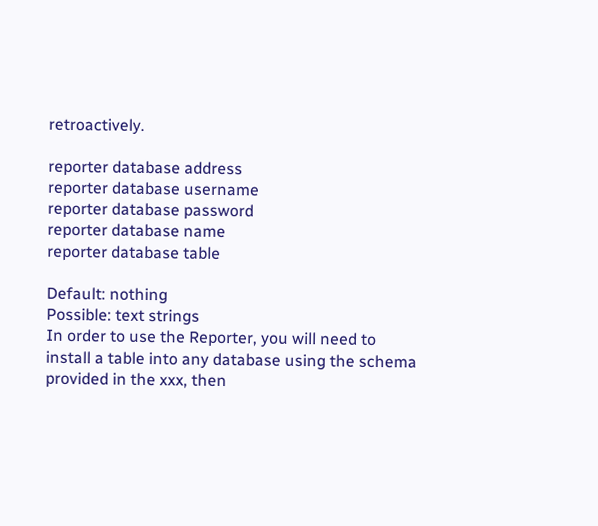retroactively.

reporter database address
reporter database username
reporter database password
reporter database name
reporter database table

Default: nothing
Possible: text strings
In order to use the Reporter, you will need to install a table into any database using the schema provided in the xxx, then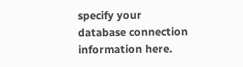specify your database connection information here.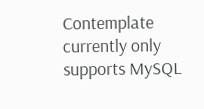Contemplate currently only supports MySQL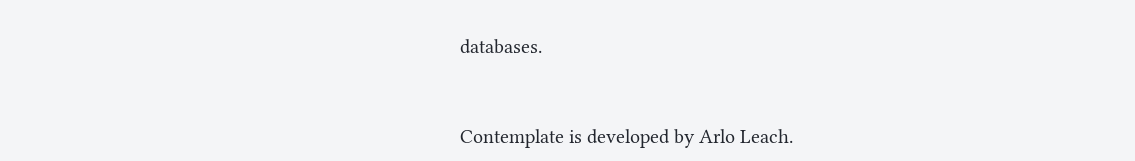databases.


Contemplate is developed by Arlo Leach.